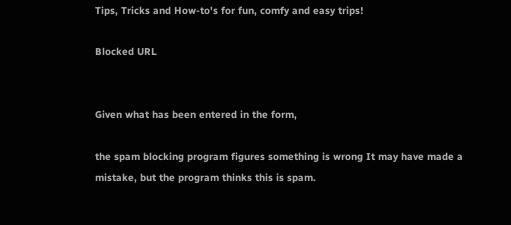Tips, Tricks and How-to's for fun, comfy and easy trips!

Blocked URL


Given what has been entered in the form,

the spam blocking program figures something is wrong It may have made a mistake, but the program thinks this is spam.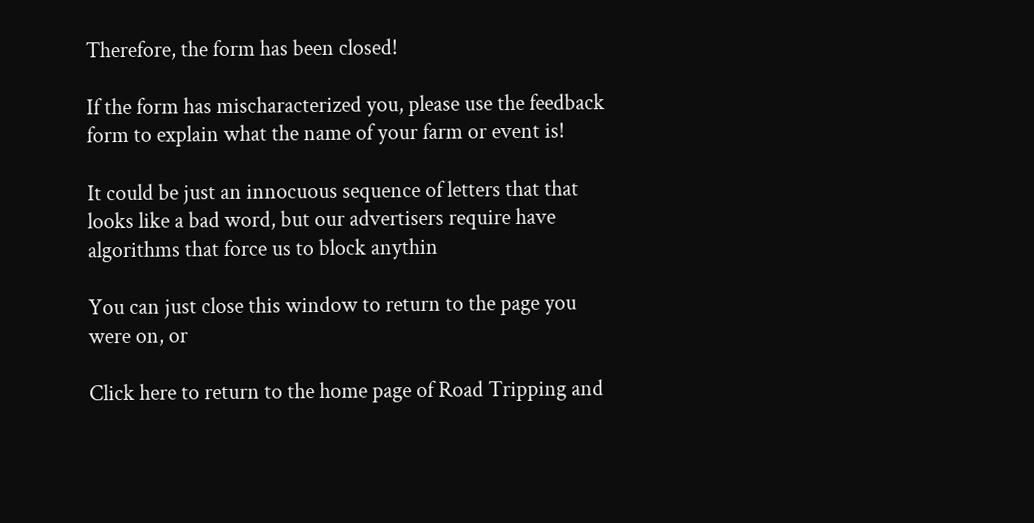Therefore, the form has been closed!

If the form has mischaracterized you, please use the feedback form to explain what the name of your farm or event is!

It could be just an innocuous sequence of letters that that looks like a bad word, but our advertisers require have algorithms that force us to block anythin

You can just close this window to return to the page you were on, or

Click here to return to the home page of Road Tripping and